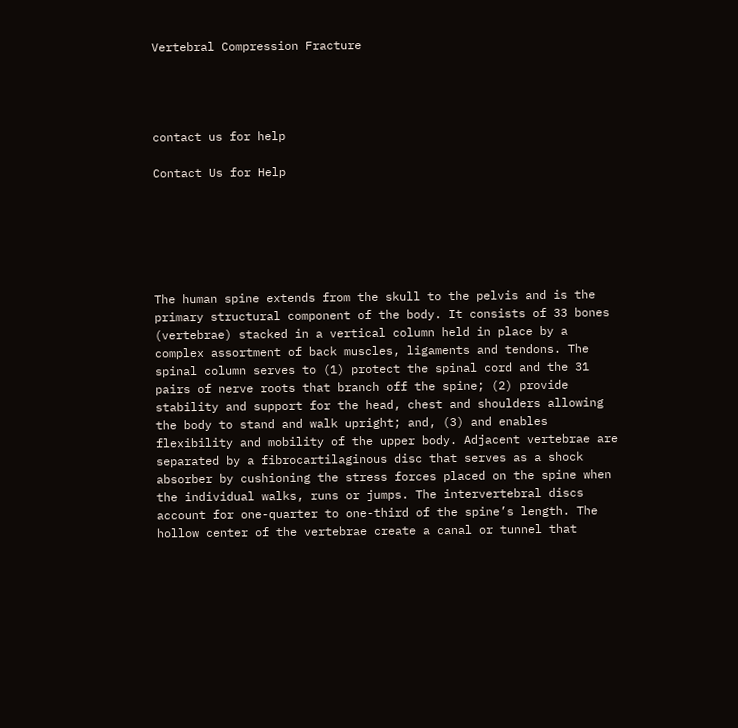Vertebral Compression Fracture




contact us for help

Contact Us for Help






The human spine extends from the skull to the pelvis and is the primary structural component of the body. It consists of 33 bones (vertebrae) stacked in a vertical column held in place by a complex assortment of back muscles, ligaments and tendons. The spinal column serves to (1) protect the spinal cord and the 31 pairs of nerve roots that branch off the spine; (2) provide stability and support for the head, chest and shoulders allowing the body to stand and walk upright; and, (3) and enables flexibility and mobility of the upper body. Adjacent vertebrae are separated by a fibrocartilaginous disc that serves as a shock absorber by cushioning the stress forces placed on the spine when the individual walks, runs or jumps. The intervertebral discs account for one-quarter to one-third of the spine’s length. The hollow center of the vertebrae create a canal or tunnel that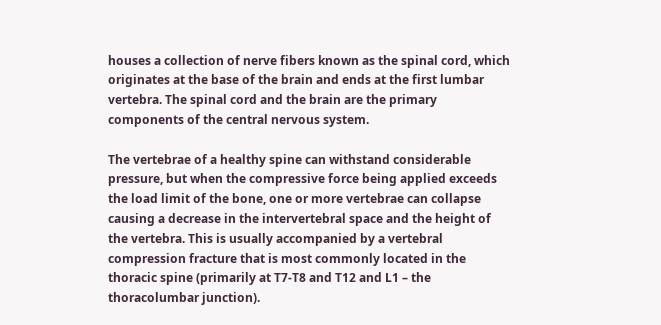houses a collection of nerve fibers known as the spinal cord, which originates at the base of the brain and ends at the first lumbar vertebra. The spinal cord and the brain are the primary components of the central nervous system.

The vertebrae of a healthy spine can withstand considerable pressure, but when the compressive force being applied exceeds the load limit of the bone, one or more vertebrae can collapse causing a decrease in the intervertebral space and the height of the vertebra. This is usually accompanied by a vertebral compression fracture that is most commonly located in the thoracic spine (primarily at T7-T8 and T12 and L1 – the thoracolumbar junction).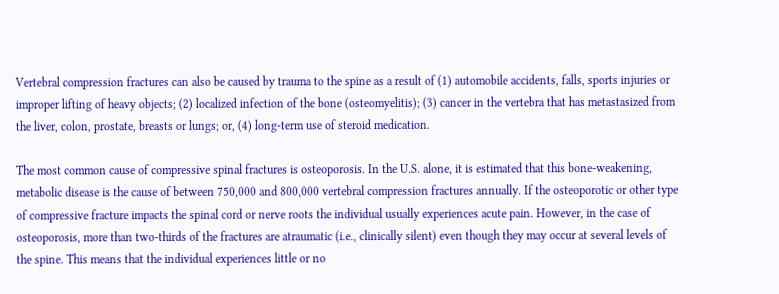Vertebral compression fractures can also be caused by trauma to the spine as a result of (1) automobile accidents, falls, sports injuries or improper lifting of heavy objects; (2) localized infection of the bone (osteomyelitis); (3) cancer in the vertebra that has metastasized from the liver, colon, prostate, breasts or lungs; or, (4) long-term use of steroid medication.

The most common cause of compressive spinal fractures is osteoporosis. In the U.S. alone, it is estimated that this bone-weakening, metabolic disease is the cause of between 750,000 and 800,000 vertebral compression fractures annually. If the osteoporotic or other type of compressive fracture impacts the spinal cord or nerve roots the individual usually experiences acute pain. However, in the case of osteoporosis, more than two-thirds of the fractures are atraumatic (i.e., clinically silent) even though they may occur at several levels of the spine. This means that the individual experiences little or no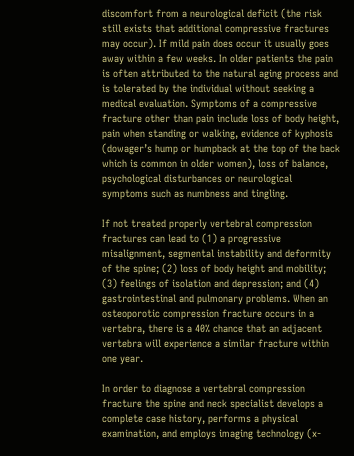discomfort from a neurological deficit (the risk still exists that additional compressive fractures may occur). If mild pain does occur it usually goes away within a few weeks. In older patients the pain is often attributed to the natural aging process and is tolerated by the individual without seeking a medical evaluation. Symptoms of a compressive fracture other than pain include loss of body height, pain when standing or walking, evidence of kyphosis (dowager’s hump or humpback at the top of the back which is common in older women), loss of balance, psychological disturbances or neurological symptoms such as numbness and tingling.

If not treated properly vertebral compression fractures can lead to (1) a progressive misalignment, segmental instability and deformity of the spine; (2) loss of body height and mobility; (3) feelings of isolation and depression; and (4) gastrointestinal and pulmonary problems. When an osteoporotic compression fracture occurs in a vertebra, there is a 40% chance that an adjacent vertebra will experience a similar fracture within one year.

In order to diagnose a vertebral compression fracture the spine and neck specialist develops a complete case history, performs a physical examination, and employs imaging technology (x-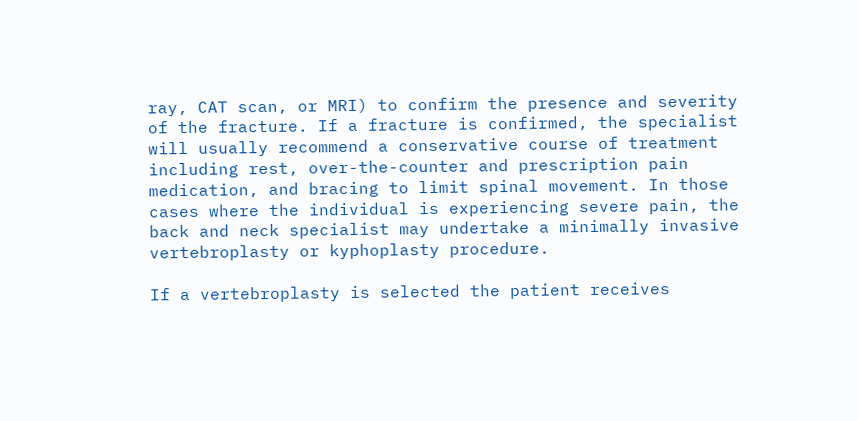ray, CAT scan, or MRI) to confirm the presence and severity of the fracture. If a fracture is confirmed, the specialist will usually recommend a conservative course of treatment including rest, over-the-counter and prescription pain medication, and bracing to limit spinal movement. In those cases where the individual is experiencing severe pain, the back and neck specialist may undertake a minimally invasive vertebroplasty or kyphoplasty procedure.

If a vertebroplasty is selected the patient receives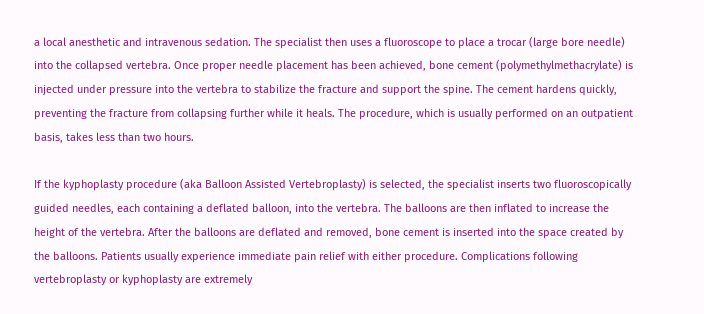a local anesthetic and intravenous sedation. The specialist then uses a fluoroscope to place a trocar (large bore needle) into the collapsed vertebra. Once proper needle placement has been achieved, bone cement (polymethylmethacrylate) is injected under pressure into the vertebra to stabilize the fracture and support the spine. The cement hardens quickly, preventing the fracture from collapsing further while it heals. The procedure, which is usually performed on an outpatient basis, takes less than two hours.

If the kyphoplasty procedure (aka Balloon Assisted Vertebroplasty) is selected, the specialist inserts two fluoroscopically guided needles, each containing a deflated balloon, into the vertebra. The balloons are then inflated to increase the height of the vertebra. After the balloons are deflated and removed, bone cement is inserted into the space created by the balloons. Patients usually experience immediate pain relief with either procedure. Complications following vertebroplasty or kyphoplasty are extremely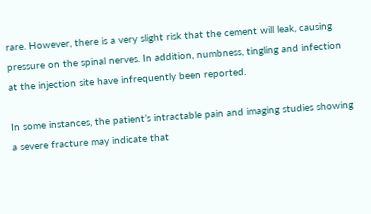rare. However, there is a very slight risk that the cement will leak, causing pressure on the spinal nerves. In addition, numbness, tingling and infection at the injection site have infrequently been reported.

In some instances, the patient’s intractable pain and imaging studies showing a severe fracture may indicate that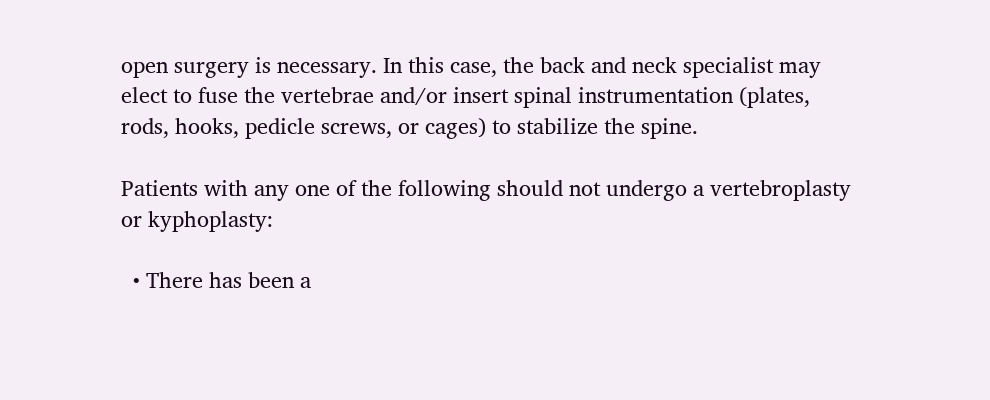open surgery is necessary. In this case, the back and neck specialist may elect to fuse the vertebrae and/or insert spinal instrumentation (plates, rods, hooks, pedicle screws, or cages) to stabilize the spine.

Patients with any one of the following should not undergo a vertebroplasty or kyphoplasty:

  • There has been a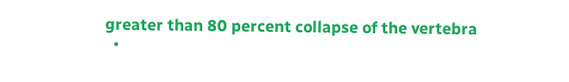greater than 80 percent collapse of the vertebra
  •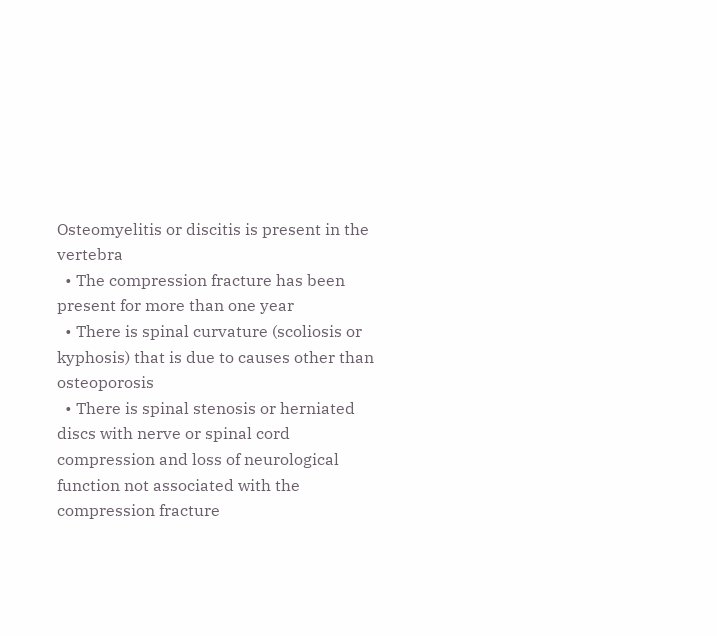Osteomyelitis or discitis is present in the vertebra
  • The compression fracture has been present for more than one year
  • There is spinal curvature (scoliosis or kyphosis) that is due to causes other than osteoporosis
  • There is spinal stenosis or herniated discs with nerve or spinal cord compression and loss of neurological function not associated with the compression fracture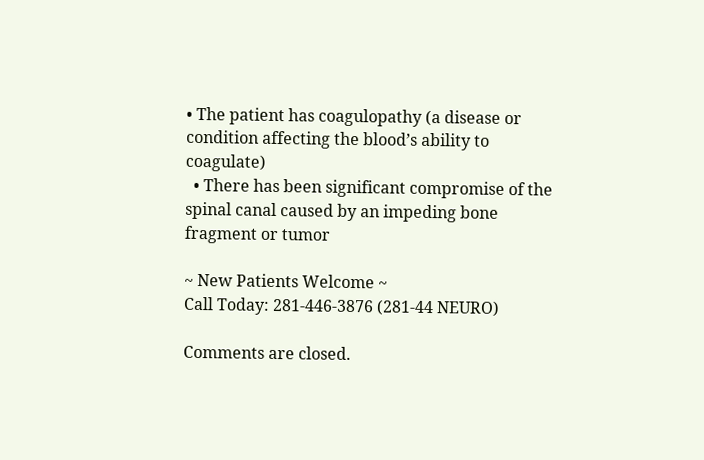• The patient has coagulopathy (a disease or condition affecting the blood’s ability to coagulate)
  • There has been significant compromise of the spinal canal caused by an impeding bone fragment or tumor

~ New Patients Welcome ~
Call Today: 281-446-3876 (281-44 NEURO)

Comments are closed.